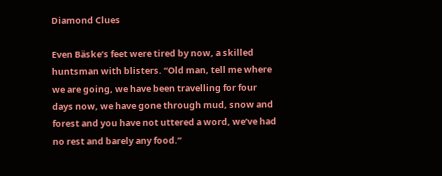Diamond Clues

Even Bäske’s feet were tired by now, a skilled huntsman with blisters. “Old man, tell me where we are going, we have been travelling for four days now, we have gone through mud, snow and forest and you have not uttered a word, we’ve had no rest and barely any food.”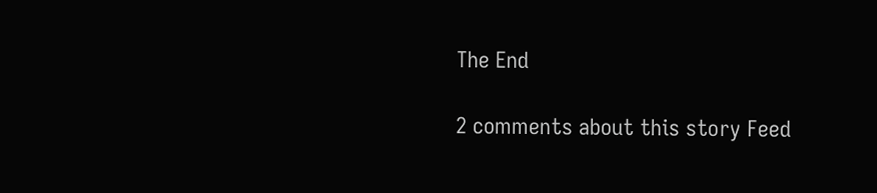The End

2 comments about this story Feed